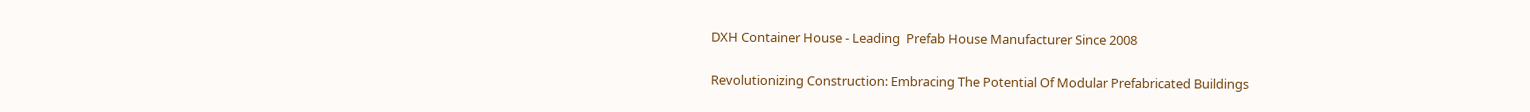DXH Container House - Leading  Prefab House Manufacturer Since 2008

Revolutionizing Construction: Embracing The Potential Of Modular Prefabricated Buildings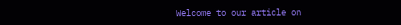Welcome to our article on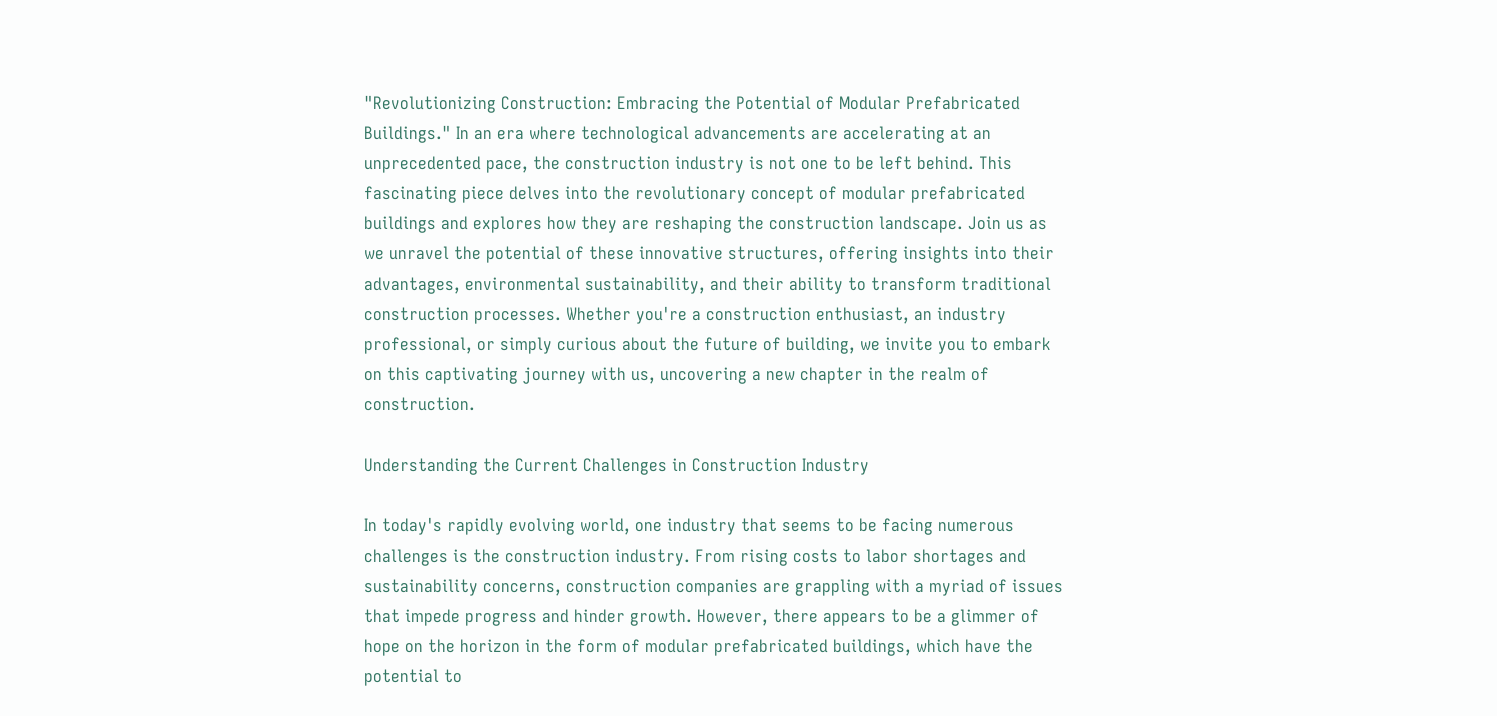"Revolutionizing Construction: Embracing the Potential of Modular Prefabricated Buildings." In an era where technological advancements are accelerating at an unprecedented pace, the construction industry is not one to be left behind. This fascinating piece delves into the revolutionary concept of modular prefabricated buildings and explores how they are reshaping the construction landscape. Join us as we unravel the potential of these innovative structures, offering insights into their advantages, environmental sustainability, and their ability to transform traditional construction processes. Whether you're a construction enthusiast, an industry professional, or simply curious about the future of building, we invite you to embark on this captivating journey with us, uncovering a new chapter in the realm of construction.

Understanding the Current Challenges in Construction Industry

In today's rapidly evolving world, one industry that seems to be facing numerous challenges is the construction industry. From rising costs to labor shortages and sustainability concerns, construction companies are grappling with a myriad of issues that impede progress and hinder growth. However, there appears to be a glimmer of hope on the horizon in the form of modular prefabricated buildings, which have the potential to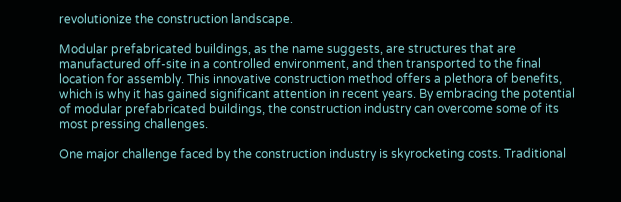revolutionize the construction landscape.

Modular prefabricated buildings, as the name suggests, are structures that are manufactured off-site in a controlled environment, and then transported to the final location for assembly. This innovative construction method offers a plethora of benefits, which is why it has gained significant attention in recent years. By embracing the potential of modular prefabricated buildings, the construction industry can overcome some of its most pressing challenges.

One major challenge faced by the construction industry is skyrocketing costs. Traditional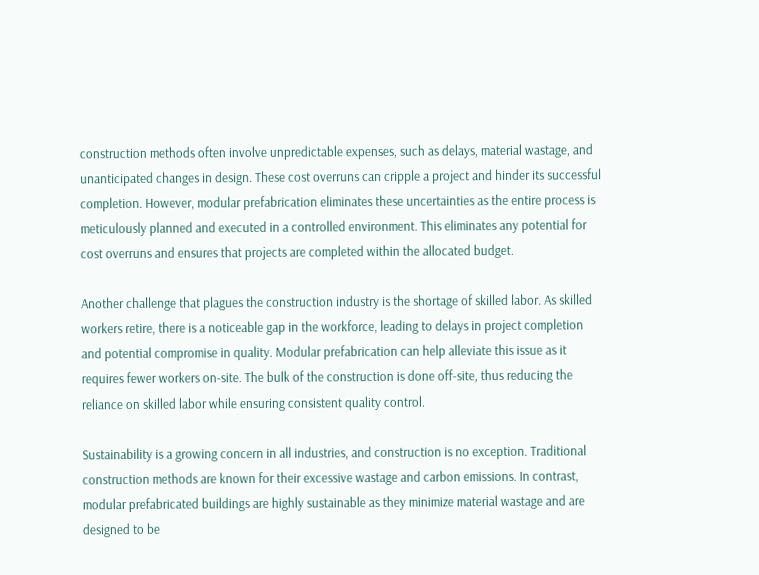construction methods often involve unpredictable expenses, such as delays, material wastage, and unanticipated changes in design. These cost overruns can cripple a project and hinder its successful completion. However, modular prefabrication eliminates these uncertainties as the entire process is meticulously planned and executed in a controlled environment. This eliminates any potential for cost overruns and ensures that projects are completed within the allocated budget.

Another challenge that plagues the construction industry is the shortage of skilled labor. As skilled workers retire, there is a noticeable gap in the workforce, leading to delays in project completion and potential compromise in quality. Modular prefabrication can help alleviate this issue as it requires fewer workers on-site. The bulk of the construction is done off-site, thus reducing the reliance on skilled labor while ensuring consistent quality control.

Sustainability is a growing concern in all industries, and construction is no exception. Traditional construction methods are known for their excessive wastage and carbon emissions. In contrast, modular prefabricated buildings are highly sustainable as they minimize material wastage and are designed to be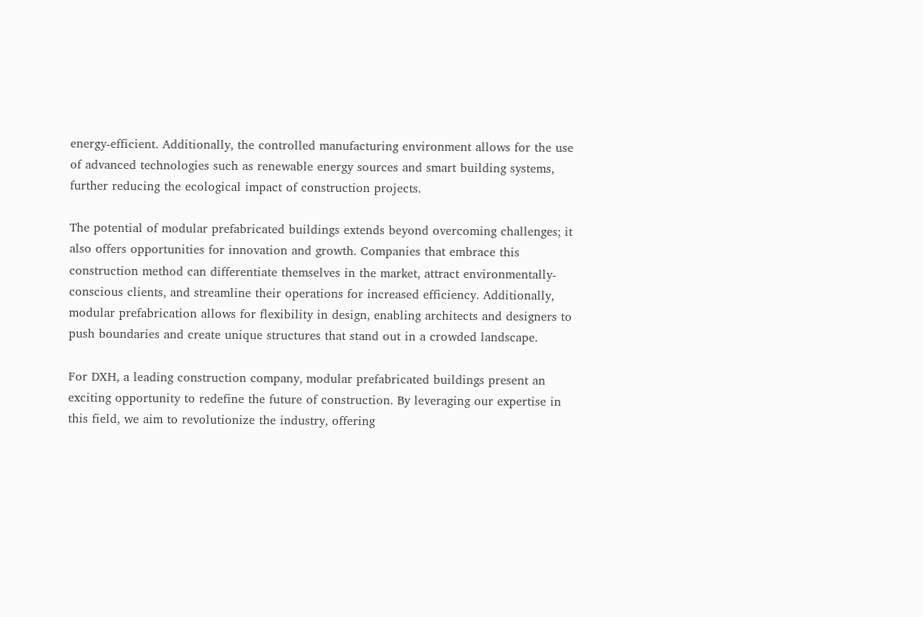energy-efficient. Additionally, the controlled manufacturing environment allows for the use of advanced technologies such as renewable energy sources and smart building systems, further reducing the ecological impact of construction projects.

The potential of modular prefabricated buildings extends beyond overcoming challenges; it also offers opportunities for innovation and growth. Companies that embrace this construction method can differentiate themselves in the market, attract environmentally-conscious clients, and streamline their operations for increased efficiency. Additionally, modular prefabrication allows for flexibility in design, enabling architects and designers to push boundaries and create unique structures that stand out in a crowded landscape.

For DXH, a leading construction company, modular prefabricated buildings present an exciting opportunity to redefine the future of construction. By leveraging our expertise in this field, we aim to revolutionize the industry, offering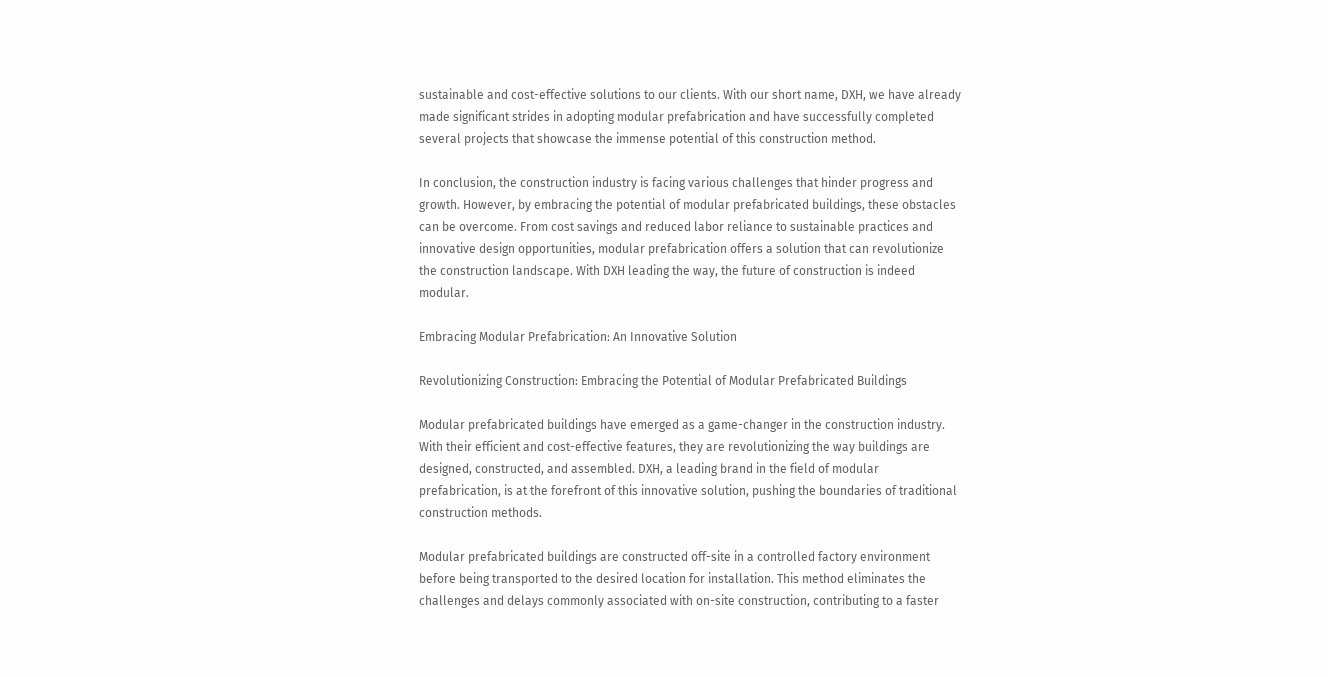sustainable and cost-effective solutions to our clients. With our short name, DXH, we have already made significant strides in adopting modular prefabrication and have successfully completed several projects that showcase the immense potential of this construction method.

In conclusion, the construction industry is facing various challenges that hinder progress and growth. However, by embracing the potential of modular prefabricated buildings, these obstacles can be overcome. From cost savings and reduced labor reliance to sustainable practices and innovative design opportunities, modular prefabrication offers a solution that can revolutionize the construction landscape. With DXH leading the way, the future of construction is indeed modular.

Embracing Modular Prefabrication: An Innovative Solution

Revolutionizing Construction: Embracing the Potential of Modular Prefabricated Buildings

Modular prefabricated buildings have emerged as a game-changer in the construction industry. With their efficient and cost-effective features, they are revolutionizing the way buildings are designed, constructed, and assembled. DXH, a leading brand in the field of modular prefabrication, is at the forefront of this innovative solution, pushing the boundaries of traditional construction methods.

Modular prefabricated buildings are constructed off-site in a controlled factory environment before being transported to the desired location for installation. This method eliminates the challenges and delays commonly associated with on-site construction, contributing to a faster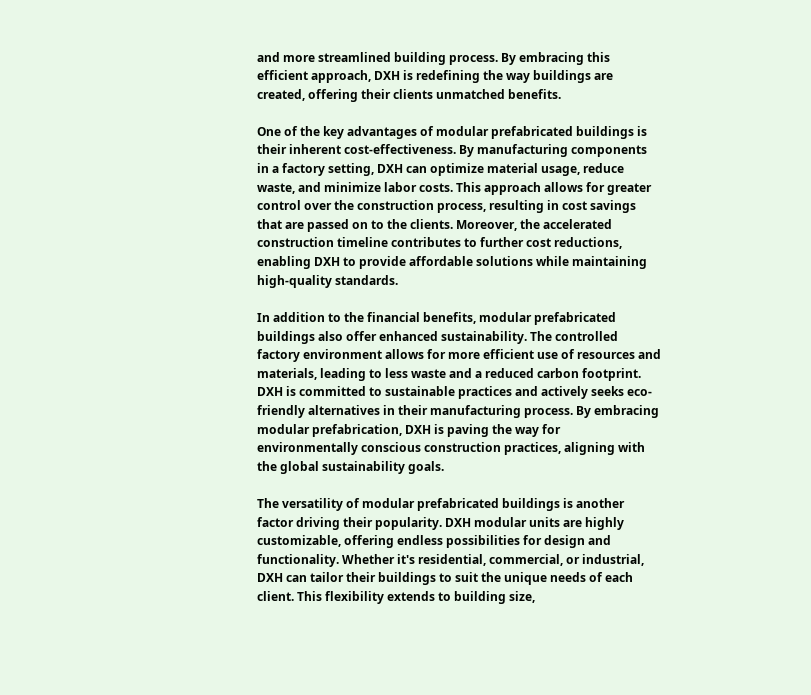and more streamlined building process. By embracing this efficient approach, DXH is redefining the way buildings are created, offering their clients unmatched benefits.

One of the key advantages of modular prefabricated buildings is their inherent cost-effectiveness. By manufacturing components in a factory setting, DXH can optimize material usage, reduce waste, and minimize labor costs. This approach allows for greater control over the construction process, resulting in cost savings that are passed on to the clients. Moreover, the accelerated construction timeline contributes to further cost reductions, enabling DXH to provide affordable solutions while maintaining high-quality standards.

In addition to the financial benefits, modular prefabricated buildings also offer enhanced sustainability. The controlled factory environment allows for more efficient use of resources and materials, leading to less waste and a reduced carbon footprint. DXH is committed to sustainable practices and actively seeks eco-friendly alternatives in their manufacturing process. By embracing modular prefabrication, DXH is paving the way for environmentally conscious construction practices, aligning with the global sustainability goals.

The versatility of modular prefabricated buildings is another factor driving their popularity. DXH modular units are highly customizable, offering endless possibilities for design and functionality. Whether it's residential, commercial, or industrial, DXH can tailor their buildings to suit the unique needs of each client. This flexibility extends to building size,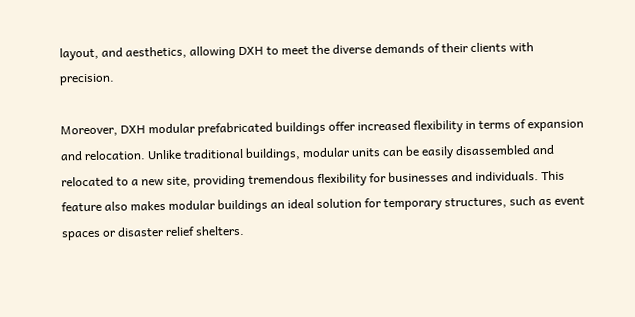layout, and aesthetics, allowing DXH to meet the diverse demands of their clients with precision.

Moreover, DXH modular prefabricated buildings offer increased flexibility in terms of expansion and relocation. Unlike traditional buildings, modular units can be easily disassembled and relocated to a new site, providing tremendous flexibility for businesses and individuals. This feature also makes modular buildings an ideal solution for temporary structures, such as event spaces or disaster relief shelters.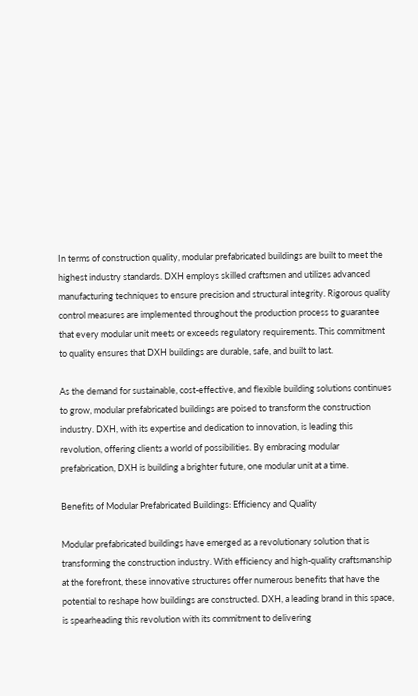In terms of construction quality, modular prefabricated buildings are built to meet the highest industry standards. DXH employs skilled craftsmen and utilizes advanced manufacturing techniques to ensure precision and structural integrity. Rigorous quality control measures are implemented throughout the production process to guarantee that every modular unit meets or exceeds regulatory requirements. This commitment to quality ensures that DXH buildings are durable, safe, and built to last.

As the demand for sustainable, cost-effective, and flexible building solutions continues to grow, modular prefabricated buildings are poised to transform the construction industry. DXH, with its expertise and dedication to innovation, is leading this revolution, offering clients a world of possibilities. By embracing modular prefabrication, DXH is building a brighter future, one modular unit at a time.

Benefits of Modular Prefabricated Buildings: Efficiency and Quality

Modular prefabricated buildings have emerged as a revolutionary solution that is transforming the construction industry. With efficiency and high-quality craftsmanship at the forefront, these innovative structures offer numerous benefits that have the potential to reshape how buildings are constructed. DXH, a leading brand in this space, is spearheading this revolution with its commitment to delivering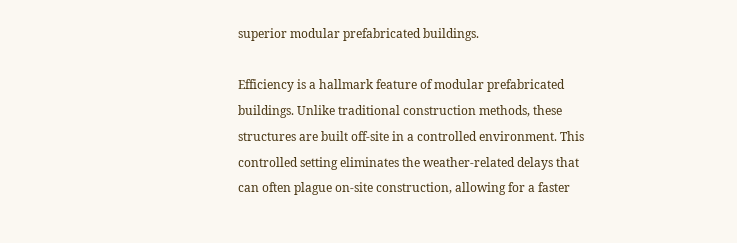superior modular prefabricated buildings.

Efficiency is a hallmark feature of modular prefabricated buildings. Unlike traditional construction methods, these structures are built off-site in a controlled environment. This controlled setting eliminates the weather-related delays that can often plague on-site construction, allowing for a faster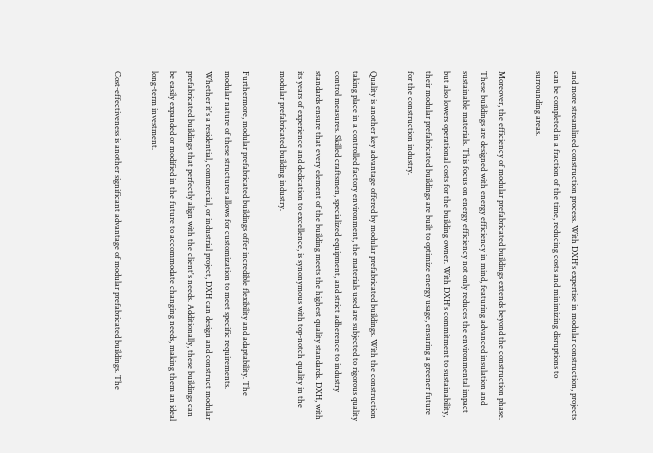and more streamlined construction process. With DXH's expertise in modular construction, projects can be completed in a fraction of the time, reducing costs and minimizing disruptions to surrounding areas.

Moreover, the efficiency of modular prefabricated buildings extends beyond the construction phase. These buildings are designed with energy efficiency in mind, featuring advanced insulation and sustainable materials. This focus on energy efficiency not only reduces the environmental impact but also lowers operational costs for the building owner. With DXH's commitment to sustainability, their modular prefabricated buildings are built to optimize energy usage, ensuring a greener future for the construction industry.

Quality is another key advantage offered by modular prefabricated buildings. With the construction taking place in a controlled factory environment, the materials used are subjected to rigorous quality control measures. Skilled craftsmen, specialized equipment, and strict adherence to industry standards ensure that every element of the building meets the highest quality standards. DXH, with its years of experience and dedication to excellence, is synonymous with top-notch quality in the modular prefabricated building industry.

Furthermore, modular prefabricated buildings offer incredible flexibility and adaptability. The modular nature of these structures allows for customization to meet specific requirements. Whether it's a residential, commercial, or industrial project, DXH can design and construct modular prefabricated buildings that perfectly align with the client's needs. Additionally, these buildings can be easily expanded or modified in the future to accommodate changing needs, making them an ideal long-term investment.

Cost-effectiveness is another significant advantage of modular prefabricated buildings. The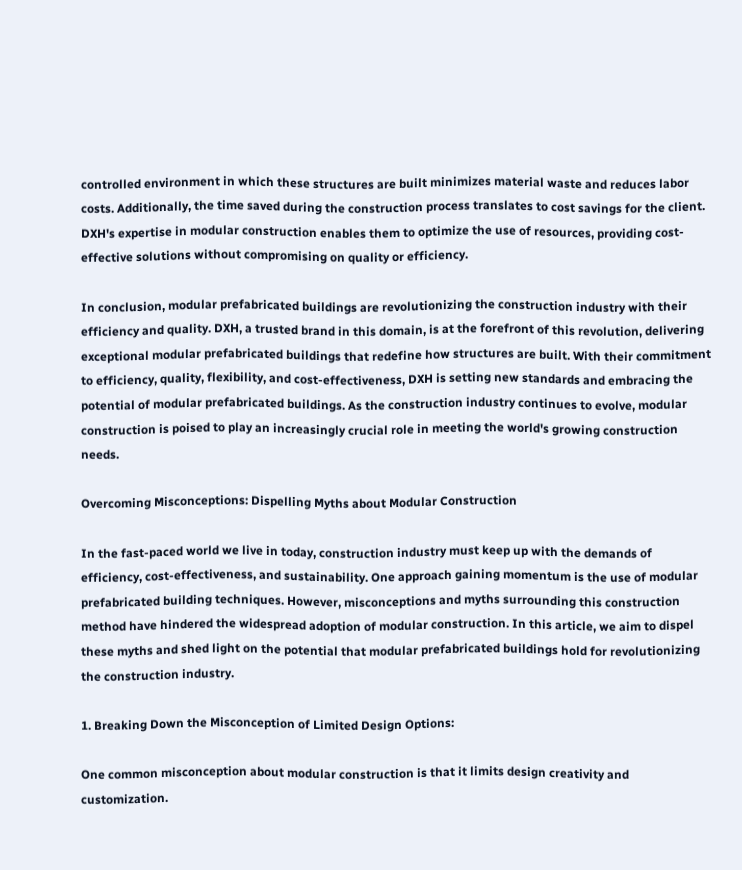controlled environment in which these structures are built minimizes material waste and reduces labor costs. Additionally, the time saved during the construction process translates to cost savings for the client. DXH's expertise in modular construction enables them to optimize the use of resources, providing cost-effective solutions without compromising on quality or efficiency.

In conclusion, modular prefabricated buildings are revolutionizing the construction industry with their efficiency and quality. DXH, a trusted brand in this domain, is at the forefront of this revolution, delivering exceptional modular prefabricated buildings that redefine how structures are built. With their commitment to efficiency, quality, flexibility, and cost-effectiveness, DXH is setting new standards and embracing the potential of modular prefabricated buildings. As the construction industry continues to evolve, modular construction is poised to play an increasingly crucial role in meeting the world's growing construction needs.

Overcoming Misconceptions: Dispelling Myths about Modular Construction

In the fast-paced world we live in today, construction industry must keep up with the demands of efficiency, cost-effectiveness, and sustainability. One approach gaining momentum is the use of modular prefabricated building techniques. However, misconceptions and myths surrounding this construction method have hindered the widespread adoption of modular construction. In this article, we aim to dispel these myths and shed light on the potential that modular prefabricated buildings hold for revolutionizing the construction industry.

1. Breaking Down the Misconception of Limited Design Options:

One common misconception about modular construction is that it limits design creativity and customization.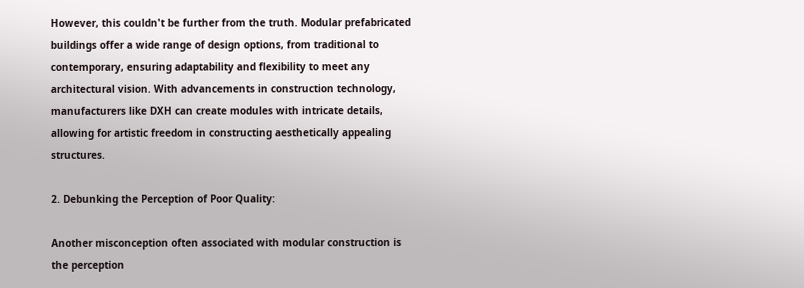However, this couldn't be further from the truth. Modular prefabricated buildings offer a wide range of design options, from traditional to contemporary, ensuring adaptability and flexibility to meet any architectural vision. With advancements in construction technology, manufacturers like DXH can create modules with intricate details, allowing for artistic freedom in constructing aesthetically appealing structures.

2. Debunking the Perception of Poor Quality:

Another misconception often associated with modular construction is the perception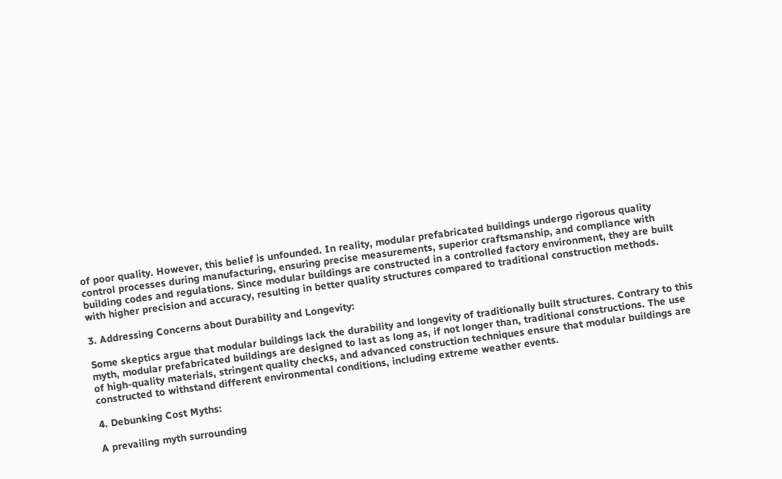of poor quality. However, this belief is unfounded. In reality, modular prefabricated buildings undergo rigorous quality control processes during manufacturing, ensuring precise measurements, superior craftsmanship, and compliance with building codes and regulations. Since modular buildings are constructed in a controlled factory environment, they are built with higher precision and accuracy, resulting in better quality structures compared to traditional construction methods.

3. Addressing Concerns about Durability and Longevity:

Some skeptics argue that modular buildings lack the durability and longevity of traditionally built structures. Contrary to this myth, modular prefabricated buildings are designed to last as long as, if not longer than, traditional constructions. The use of high-quality materials, stringent quality checks, and advanced construction techniques ensure that modular buildings are constructed to withstand different environmental conditions, including extreme weather events.

4. Debunking Cost Myths:

A prevailing myth surrounding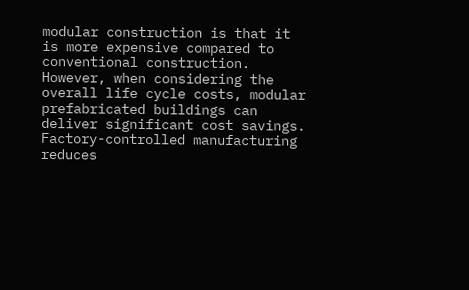modular construction is that it is more expensive compared to conventional construction. However, when considering the overall life cycle costs, modular prefabricated buildings can deliver significant cost savings. Factory-controlled manufacturing reduces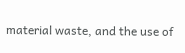material waste, and the use of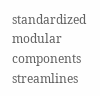standardized modular components streamlines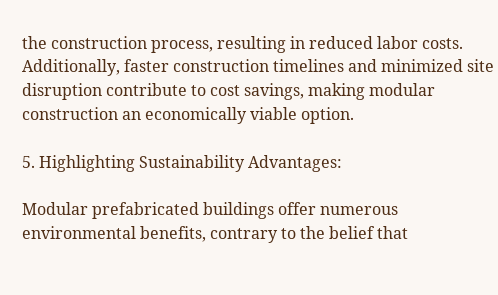the construction process, resulting in reduced labor costs. Additionally, faster construction timelines and minimized site disruption contribute to cost savings, making modular construction an economically viable option.

5. Highlighting Sustainability Advantages:

Modular prefabricated buildings offer numerous environmental benefits, contrary to the belief that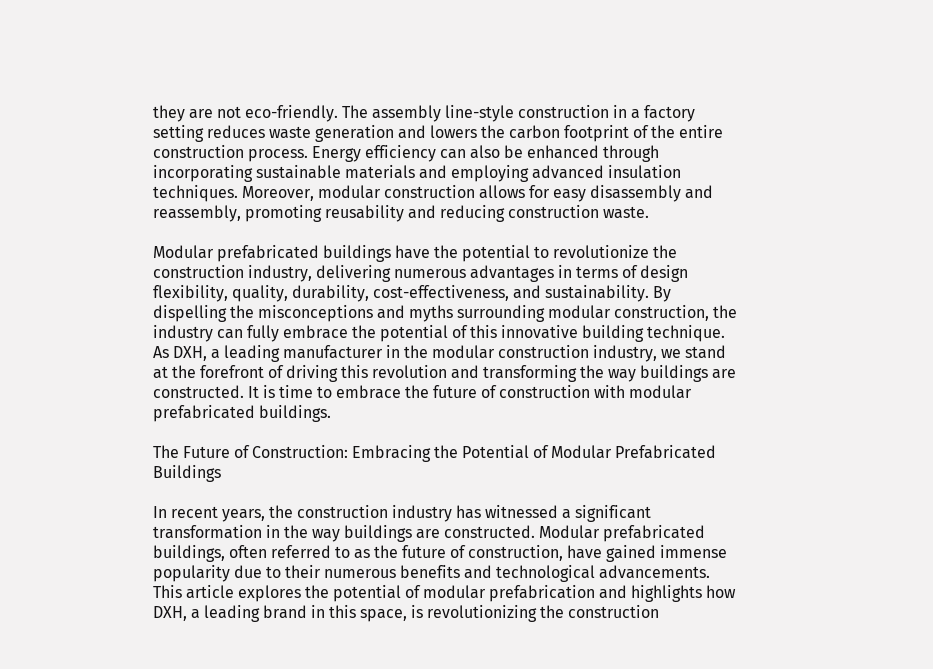they are not eco-friendly. The assembly line-style construction in a factory setting reduces waste generation and lowers the carbon footprint of the entire construction process. Energy efficiency can also be enhanced through incorporating sustainable materials and employing advanced insulation techniques. Moreover, modular construction allows for easy disassembly and reassembly, promoting reusability and reducing construction waste.

Modular prefabricated buildings have the potential to revolutionize the construction industry, delivering numerous advantages in terms of design flexibility, quality, durability, cost-effectiveness, and sustainability. By dispelling the misconceptions and myths surrounding modular construction, the industry can fully embrace the potential of this innovative building technique. As DXH, a leading manufacturer in the modular construction industry, we stand at the forefront of driving this revolution and transforming the way buildings are constructed. It is time to embrace the future of construction with modular prefabricated buildings.

The Future of Construction: Embracing the Potential of Modular Prefabricated Buildings

In recent years, the construction industry has witnessed a significant transformation in the way buildings are constructed. Modular prefabricated buildings, often referred to as the future of construction, have gained immense popularity due to their numerous benefits and technological advancements. This article explores the potential of modular prefabrication and highlights how DXH, a leading brand in this space, is revolutionizing the construction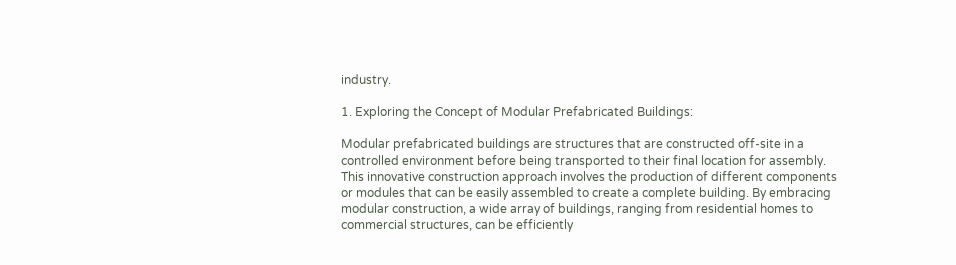industry.

1. Exploring the Concept of Modular Prefabricated Buildings:

Modular prefabricated buildings are structures that are constructed off-site in a controlled environment before being transported to their final location for assembly. This innovative construction approach involves the production of different components or modules that can be easily assembled to create a complete building. By embracing modular construction, a wide array of buildings, ranging from residential homes to commercial structures, can be efficiently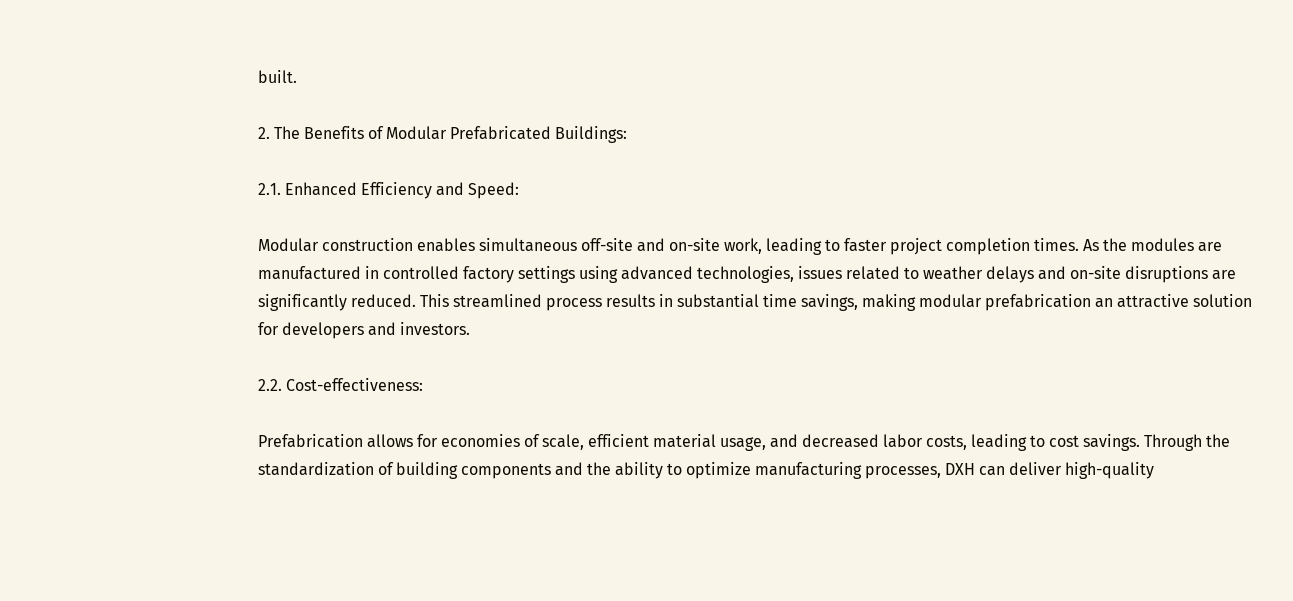built.

2. The Benefits of Modular Prefabricated Buildings:

2.1. Enhanced Efficiency and Speed:

Modular construction enables simultaneous off-site and on-site work, leading to faster project completion times. As the modules are manufactured in controlled factory settings using advanced technologies, issues related to weather delays and on-site disruptions are significantly reduced. This streamlined process results in substantial time savings, making modular prefabrication an attractive solution for developers and investors.

2.2. Cost-effectiveness:

Prefabrication allows for economies of scale, efficient material usage, and decreased labor costs, leading to cost savings. Through the standardization of building components and the ability to optimize manufacturing processes, DXH can deliver high-quality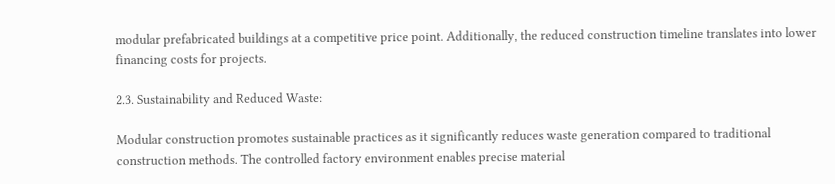modular prefabricated buildings at a competitive price point. Additionally, the reduced construction timeline translates into lower financing costs for projects.

2.3. Sustainability and Reduced Waste:

Modular construction promotes sustainable practices as it significantly reduces waste generation compared to traditional construction methods. The controlled factory environment enables precise material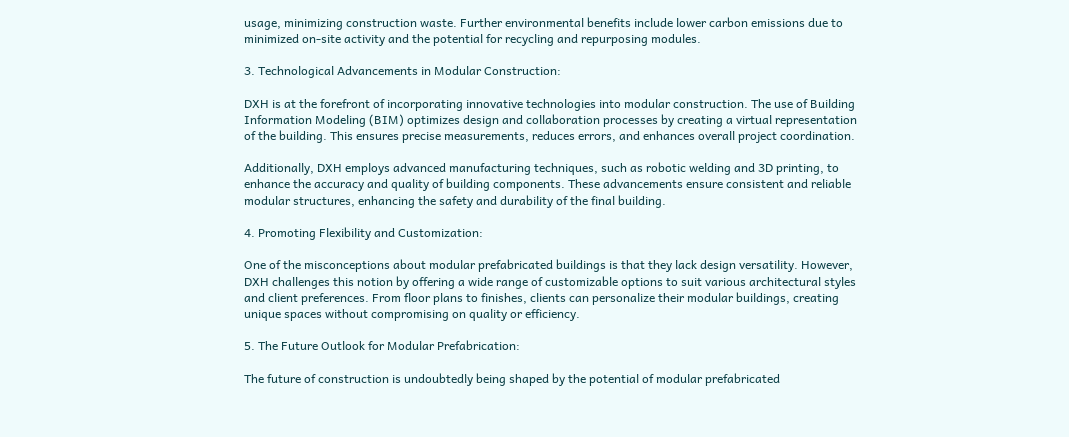usage, minimizing construction waste. Further environmental benefits include lower carbon emissions due to minimized on-site activity and the potential for recycling and repurposing modules.

3. Technological Advancements in Modular Construction:

DXH is at the forefront of incorporating innovative technologies into modular construction. The use of Building Information Modeling (BIM) optimizes design and collaboration processes by creating a virtual representation of the building. This ensures precise measurements, reduces errors, and enhances overall project coordination.

Additionally, DXH employs advanced manufacturing techniques, such as robotic welding and 3D printing, to enhance the accuracy and quality of building components. These advancements ensure consistent and reliable modular structures, enhancing the safety and durability of the final building.

4. Promoting Flexibility and Customization:

One of the misconceptions about modular prefabricated buildings is that they lack design versatility. However, DXH challenges this notion by offering a wide range of customizable options to suit various architectural styles and client preferences. From floor plans to finishes, clients can personalize their modular buildings, creating unique spaces without compromising on quality or efficiency.

5. The Future Outlook for Modular Prefabrication:

The future of construction is undoubtedly being shaped by the potential of modular prefabricated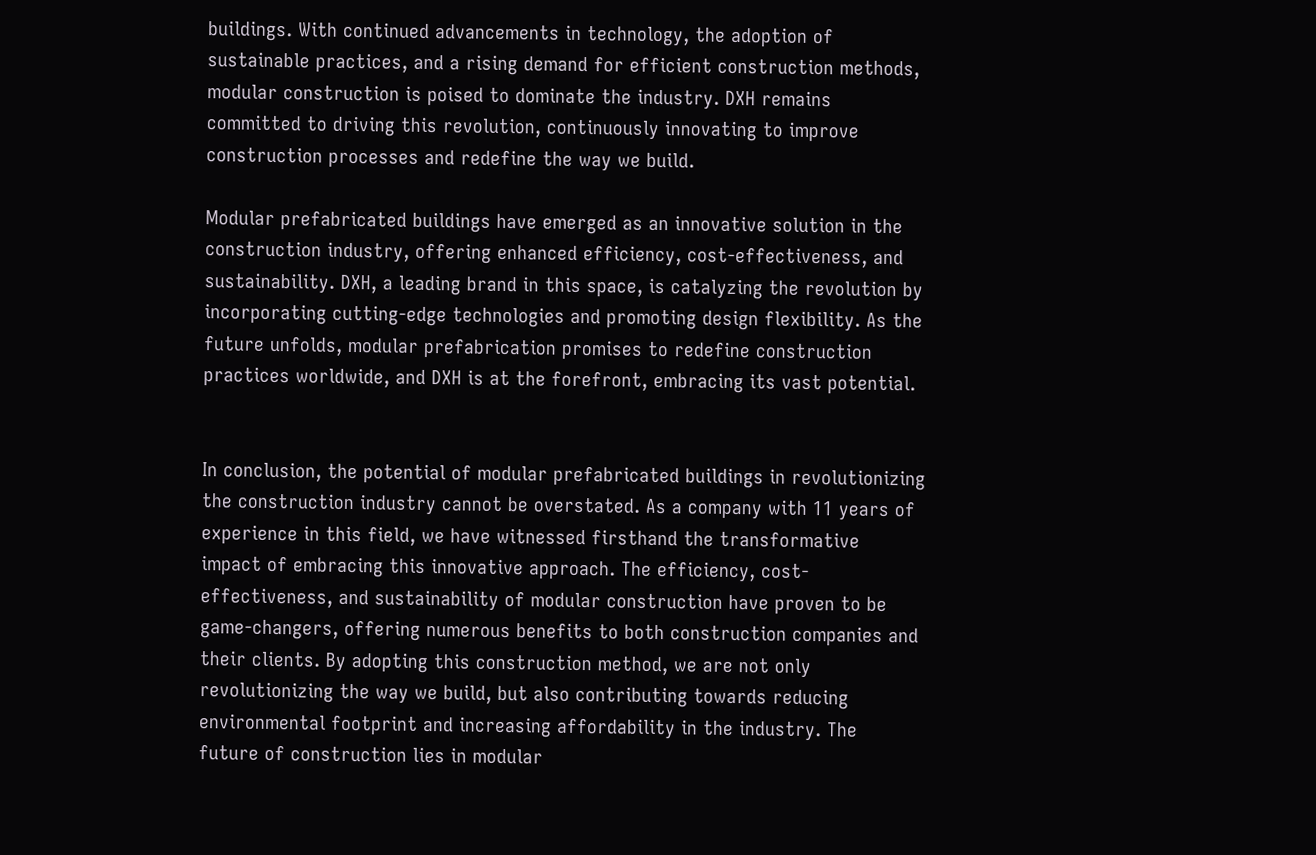buildings. With continued advancements in technology, the adoption of sustainable practices, and a rising demand for efficient construction methods, modular construction is poised to dominate the industry. DXH remains committed to driving this revolution, continuously innovating to improve construction processes and redefine the way we build.

Modular prefabricated buildings have emerged as an innovative solution in the construction industry, offering enhanced efficiency, cost-effectiveness, and sustainability. DXH, a leading brand in this space, is catalyzing the revolution by incorporating cutting-edge technologies and promoting design flexibility. As the future unfolds, modular prefabrication promises to redefine construction practices worldwide, and DXH is at the forefront, embracing its vast potential.


In conclusion, the potential of modular prefabricated buildings in revolutionizing the construction industry cannot be overstated. As a company with 11 years of experience in this field, we have witnessed firsthand the transformative impact of embracing this innovative approach. The efficiency, cost-effectiveness, and sustainability of modular construction have proven to be game-changers, offering numerous benefits to both construction companies and their clients. By adopting this construction method, we are not only revolutionizing the way we build, but also contributing towards reducing environmental footprint and increasing affordability in the industry. The future of construction lies in modular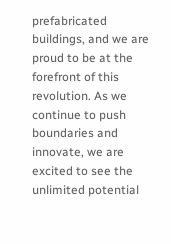prefabricated buildings, and we are proud to be at the forefront of this revolution. As we continue to push boundaries and innovate, we are excited to see the unlimited potential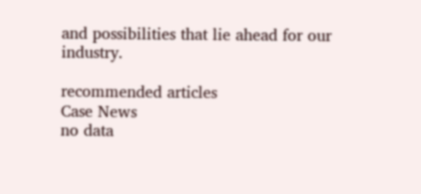and possibilities that lie ahead for our industry.

recommended articles
Case News
no data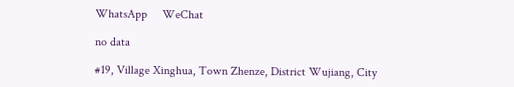WhatsApp     WeChat

no data

#19, Village Xinghua, Town Zhenze, District Wujiang, City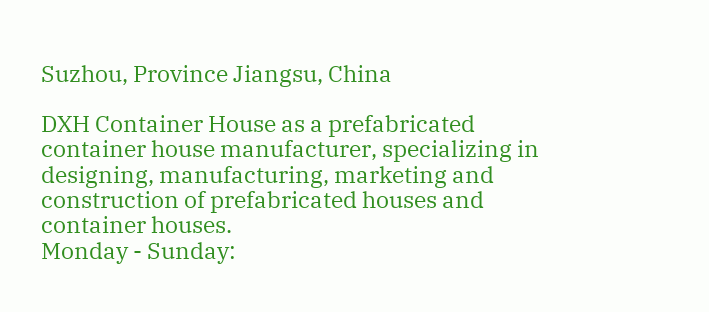Suzhou, Province Jiangsu, China

DXH Container House as a prefabricated container house manufacturer, specializing in designing, manufacturing, marketing and construction of prefabricated houses and container houses.
Monday - Sunday: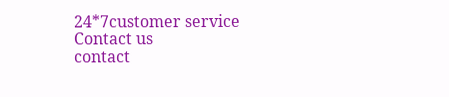24*7customer service
Contact us
contact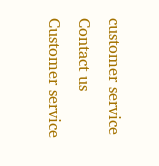customer service
Contact us
Customer service